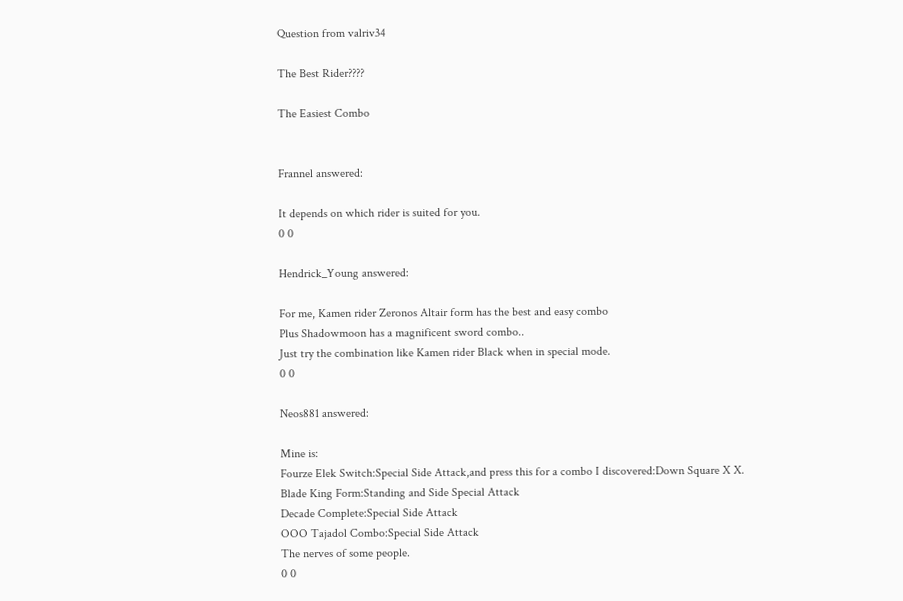Question from valriv34

The Best Rider????

The Easiest Combo


Frannel answered:

It depends on which rider is suited for you.
0 0

Hendrick_Young answered:

For me, Kamen rider Zeronos Altair form has the best and easy combo
Plus Shadowmoon has a magnificent sword combo..
Just try the combination like Kamen rider Black when in special mode.
0 0

Neos881 answered:

Mine is:
Fourze Elek Switch:Special Side Attack,and press this for a combo I discovered:Down Square X X.
Blade King Form:Standing and Side Special Attack
Decade Complete:Special Side Attack
OOO Tajadol Combo:Special Side Attack
The nerves of some people.
0 0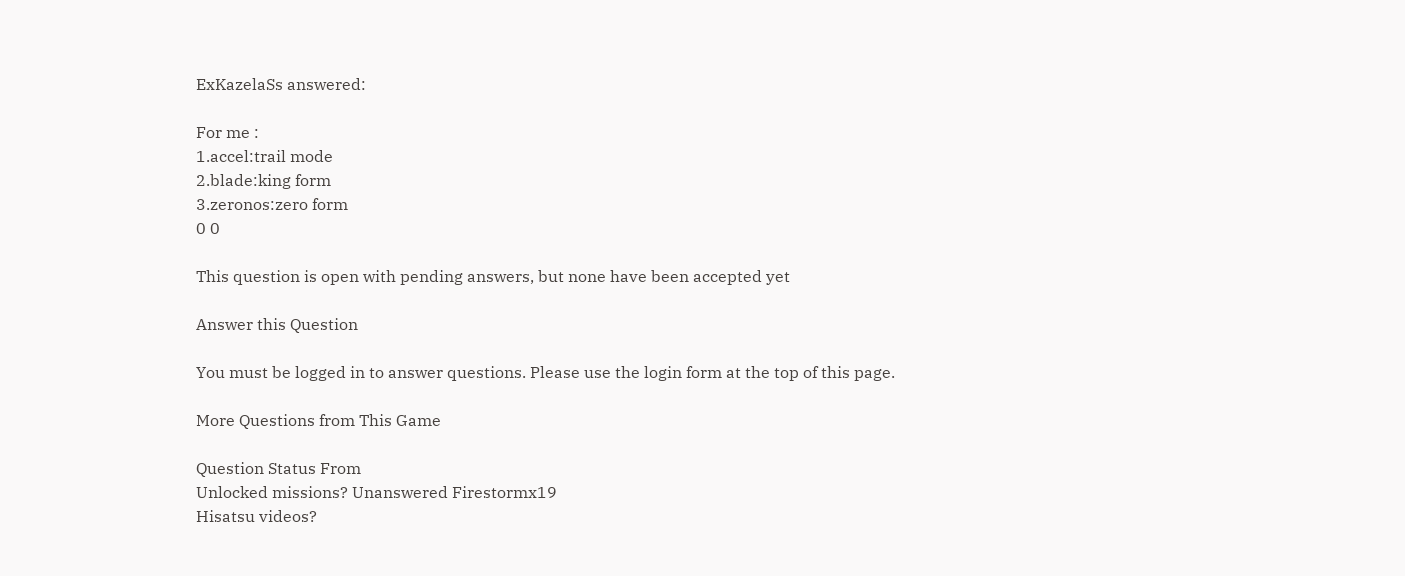ExKazelaSs answered:

For me :
1.accel:trail mode
2.blade:king form
3.zeronos:zero form
0 0

This question is open with pending answers, but none have been accepted yet

Answer this Question

You must be logged in to answer questions. Please use the login form at the top of this page.

More Questions from This Game

Question Status From
Unlocked missions? Unanswered Firestormx19
Hisatsu videos?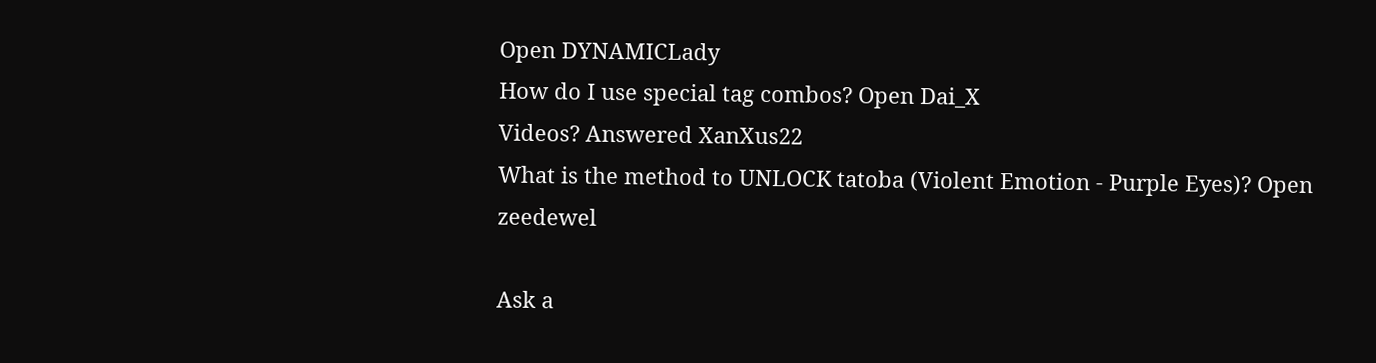Open DYNAMICLady
How do I use special tag combos? Open Dai_X
Videos? Answered XanXus22
What is the method to UNLOCK tatoba (Violent Emotion - Purple Eyes)? Open zeedewel

Ask a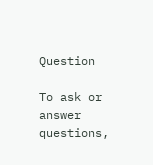Question

To ask or answer questions,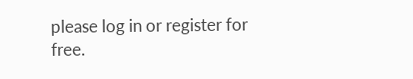please log in or register for free.